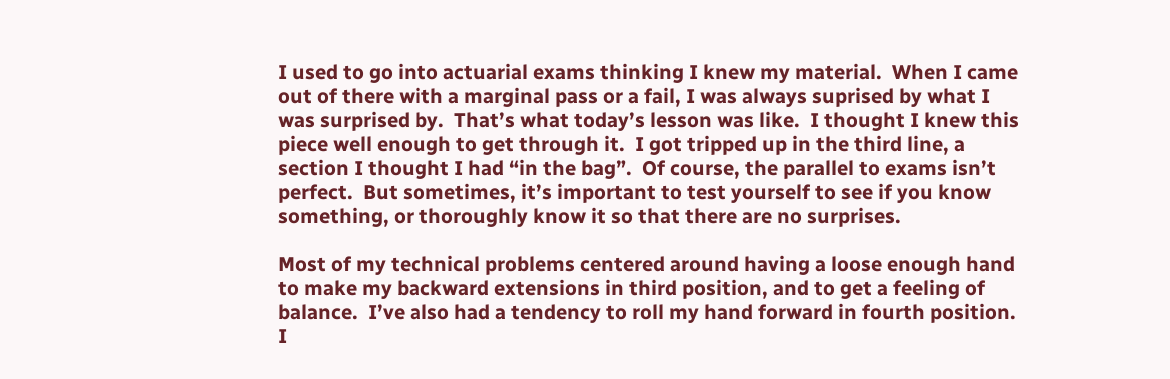I used to go into actuarial exams thinking I knew my material.  When I came out of there with a marginal pass or a fail, I was always suprised by what I was surprised by.  That’s what today’s lesson was like.  I thought I knew this piece well enough to get through it.  I got tripped up in the third line, a section I thought I had “in the bag”.  Of course, the parallel to exams isn’t perfect.  But sometimes, it’s important to test yourself to see if you know something, or thoroughly know it so that there are no surprises.

Most of my technical problems centered around having a loose enough hand to make my backward extensions in third position, and to get a feeling of balance.  I’ve also had a tendency to roll my hand forward in fourth position.  I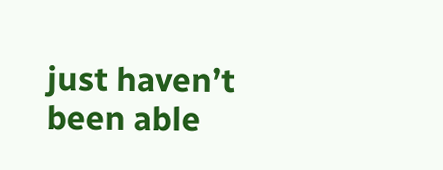just haven’t been able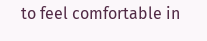to feel comfortable in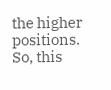the higher positions.  So, this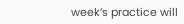week’s practice will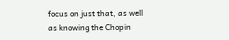focus on just that, as well as knowing the Chopin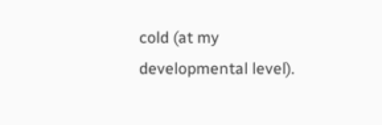cold (at my developmental level).